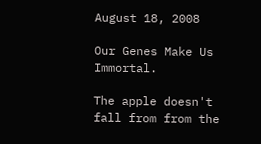August 18, 2008

Our Genes Make Us Immortal.

The apple doesn't fall from from the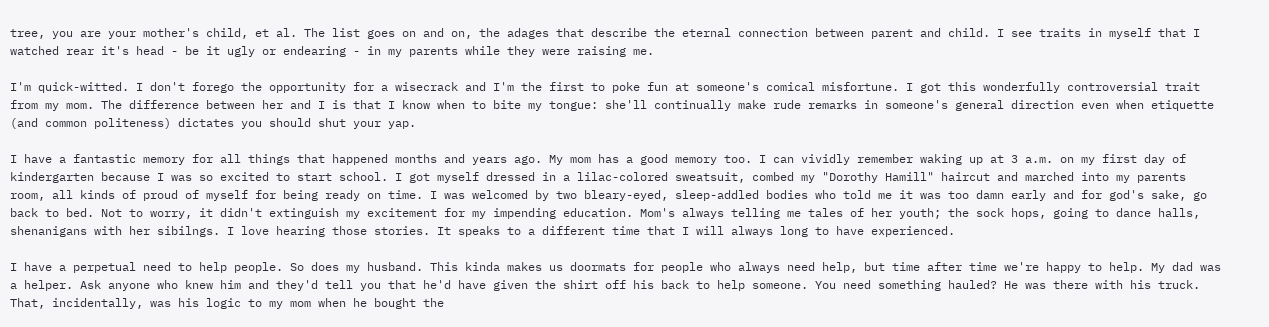tree, you are your mother's child, et al. The list goes on and on, the adages that describe the eternal connection between parent and child. I see traits in myself that I watched rear it's head - be it ugly or endearing - in my parents while they were raising me.

I'm quick-witted. I don't forego the opportunity for a wisecrack and I'm the first to poke fun at someone's comical misfortune. I got this wonderfully controversial trait from my mom. The difference between her and I is that I know when to bite my tongue: she'll continually make rude remarks in someone's general direction even when etiquette (and common politeness) dictates you should shut your yap.

I have a fantastic memory for all things that happened months and years ago. My mom has a good memory too. I can vividly remember waking up at 3 a.m. on my first day of kindergarten because I was so excited to start school. I got myself dressed in a lilac-colored sweatsuit, combed my "Dorothy Hamill" haircut and marched into my parents room, all kinds of proud of myself for being ready on time. I was welcomed by two bleary-eyed, sleep-addled bodies who told me it was too damn early and for god's sake, go back to bed. Not to worry, it didn't extinguish my excitement for my impending education. Mom's always telling me tales of her youth; the sock hops, going to dance halls, shenanigans with her sibilngs. I love hearing those stories. It speaks to a different time that I will always long to have experienced.

I have a perpetual need to help people. So does my husband. This kinda makes us doormats for people who always need help, but time after time we're happy to help. My dad was a helper. Ask anyone who knew him and they'd tell you that he'd have given the shirt off his back to help someone. You need something hauled? He was there with his truck. That, incidentally, was his logic to my mom when he bought the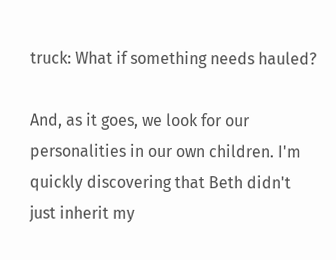truck: What if something needs hauled?

And, as it goes, we look for our personalities in our own children. I'm quickly discovering that Beth didn't just inherit my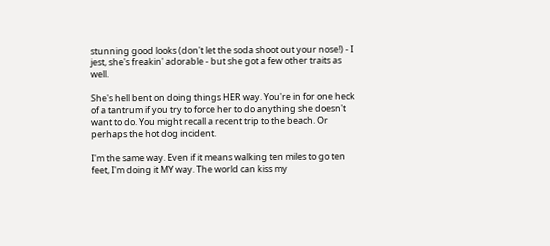stunning good looks (don't let the soda shoot out your nose!) - I jest, she's freakin' adorable - but she got a few other traits as well.

She's hell bent on doing things HER way. You're in for one heck of a tantrum if you try to force her to do anything she doesn't want to do. You might recall a recent trip to the beach. Or perhaps the hot dog incident.

I'm the same way. Even if it means walking ten miles to go ten feet, I'm doing it MY way. The world can kiss my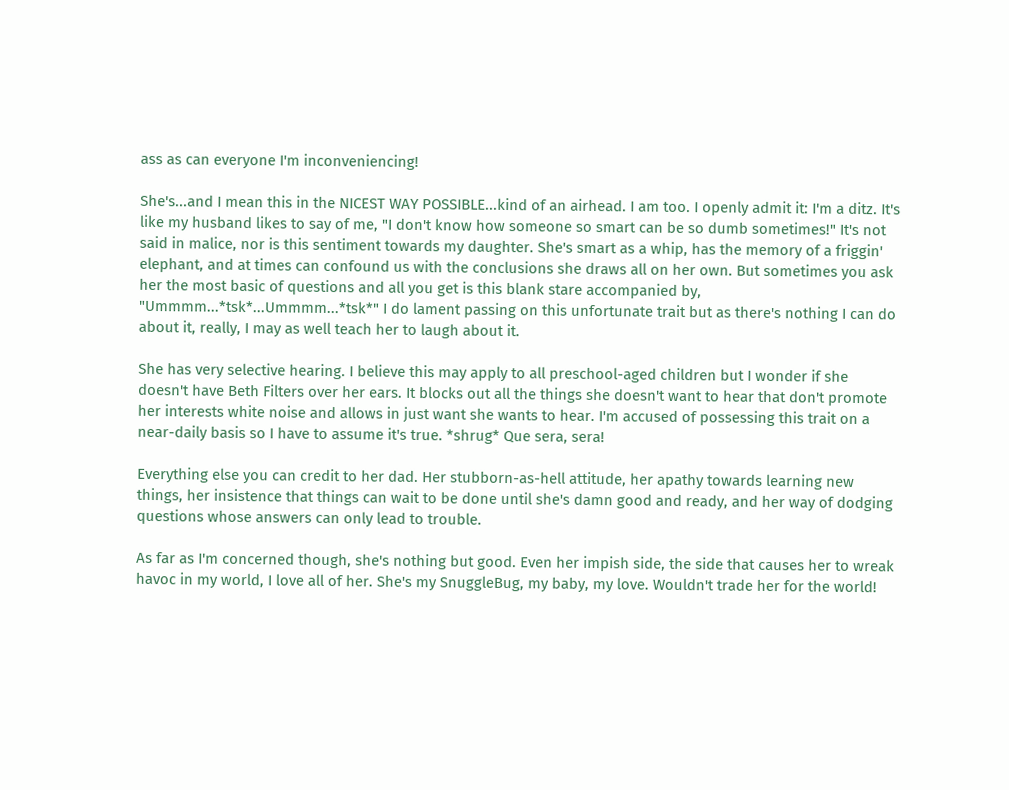ass as can everyone I'm inconveniencing!

She's...and I mean this in the NICEST WAY POSSIBLE...kind of an airhead. I am too. I openly admit it: I'm a ditz. It's like my husband likes to say of me, "I don't know how someone so smart can be so dumb sometimes!" It's not said in malice, nor is this sentiment towards my daughter. She's smart as a whip, has the memory of a friggin' elephant, and at times can confound us with the conclusions she draws all on her own. But sometimes you ask her the most basic of questions and all you get is this blank stare accompanied by, "Ummmm...*tsk*...Ummmm...*tsk*" I do lament passing on this unfortunate trait but as there's nothing I can do about it, really, I may as well teach her to laugh about it.

She has very selective hearing. I believe this may apply to all preschool-aged children but I wonder if she doesn't have Beth Filters over her ears. It blocks out all the things she doesn't want to hear that don't promote her interests white noise and allows in just want she wants to hear. I'm accused of possessing this trait on a near-daily basis so I have to assume it's true. *shrug* Que sera, sera!

Everything else you can credit to her dad. Her stubborn-as-hell attitude, her apathy towards learning new things, her insistence that things can wait to be done until she's damn good and ready, and her way of dodging questions whose answers can only lead to trouble.

As far as I'm concerned though, she's nothing but good. Even her impish side, the side that causes her to wreak havoc in my world, I love all of her. She's my SnuggleBug, my baby, my love. Wouldn't trade her for the world!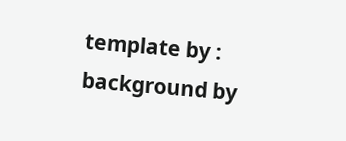template by : background by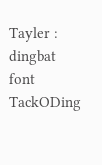Tayler : dingbat font TackODing